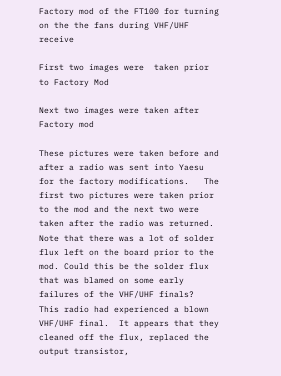Factory mod of the FT100 for turning on the the fans during VHF/UHF receive

First two images were  taken prior to Factory Mod

Next two images were taken after Factory mod

These pictures were taken before and after a radio was sent into Yaesu for the factory modifications.   The first two pictures were taken prior to the mod and the next two were taken after the radio was returned.   Note that there was a lot of solder flux left on the board prior to the mod. Could this be the solder flux that was blamed on some early failures of the VHF/UHF finals?  This radio had experienced a blown VHF/UHF final.  It appears that they cleaned off the flux, replaced the output transistor,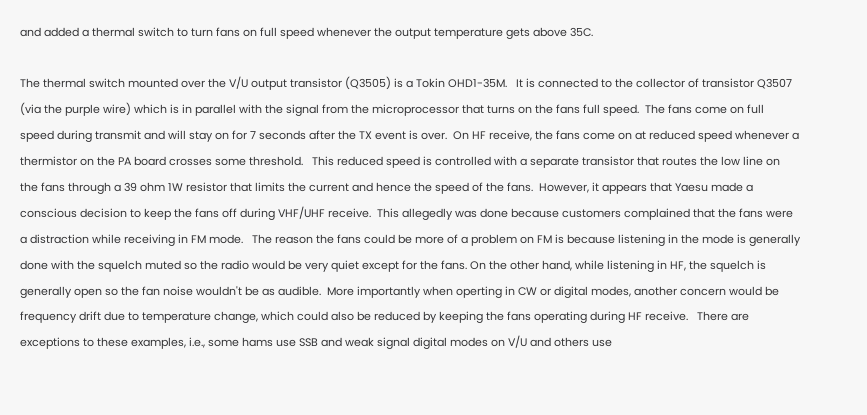and added a thermal switch to turn fans on full speed whenever the output temperature gets above 35C.

The thermal switch mounted over the V/U output transistor (Q3505) is a Tokin OHD1-35M.   It is connected to the collector of transistor Q3507 (via the purple wire) which is in parallel with the signal from the microprocessor that turns on the fans full speed.  The fans come on full speed during transmit and will stay on for 7 seconds after the TX event is over.  On HF receive, the fans come on at reduced speed whenever a thermistor on the PA board crosses some threshold.   This reduced speed is controlled with a separate transistor that routes the low line on the fans through a 39 ohm 1W resistor that limits the current and hence the speed of the fans.  However, it appears that Yaesu made a conscious decision to keep the fans off during VHF/UHF receive.  This allegedly was done because customers complained that the fans were a distraction while receiving in FM mode.   The reason the fans could be more of a problem on FM is because listening in the mode is generally done with the squelch muted so the radio would be very quiet except for the fans. On the other hand, while listening in HF, the squelch is generally open so the fan noise wouldn't be as audible.  More importantly when operting in CW or digital modes, another concern would be frequency drift due to temperature change, which could also be reduced by keeping the fans operating during HF receive.   There are exceptions to these examples, i.e., some hams use SSB and weak signal digital modes on V/U and others use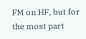FM on HF, but for the most part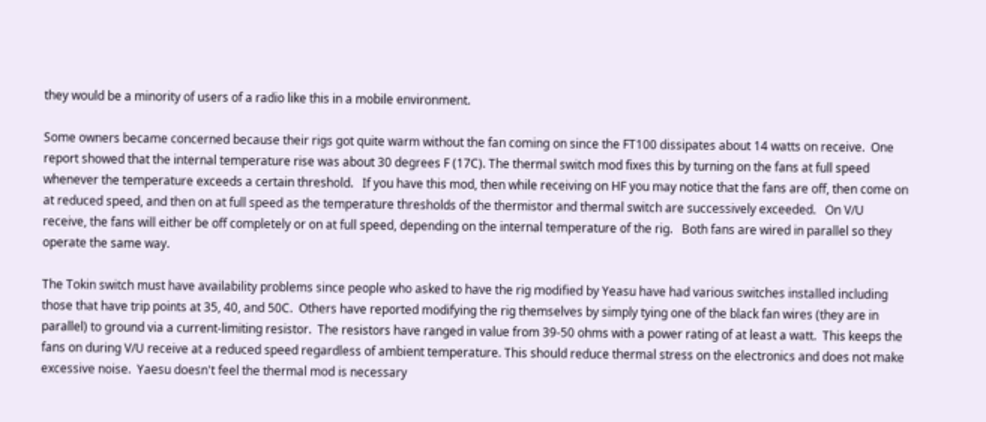they would be a minority of users of a radio like this in a mobile environment.

Some owners became concerned because their rigs got quite warm without the fan coming on since the FT100 dissipates about 14 watts on receive.  One report showed that the internal temperature rise was about 30 degrees F (17C). The thermal switch mod fixes this by turning on the fans at full speed whenever the temperature exceeds a certain threshold.   If you have this mod, then while receiving on HF you may notice that the fans are off, then come on at reduced speed, and then on at full speed as the temperature thresholds of the thermistor and thermal switch are successively exceeded.   On V/U receive, the fans will either be off completely or on at full speed, depending on the internal temperature of the rig.   Both fans are wired in parallel so they operate the same way.

The Tokin switch must have availability problems since people who asked to have the rig modified by Yeasu have had various switches installed including those that have trip points at 35, 40, and 50C.  Others have reported modifying the rig themselves by simply tying one of the black fan wires (they are in parallel) to ground via a current-limiting resistor.  The resistors have ranged in value from 39-50 ohms with a power rating of at least a watt.  This keeps the fans on during V/U receive at a reduced speed regardless of ambient temperature. This should reduce thermal stress on the electronics and does not make excessive noise.  Yaesu doesn't feel the thermal mod is necessary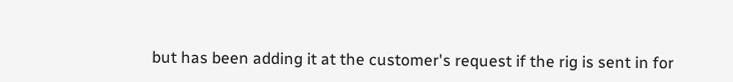but has been adding it at the customer's request if the rig is sent in for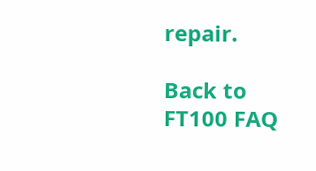repair.

Back to FT100 FAQ